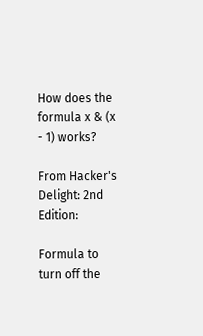How does the formula x & (x - 1) works?

From Hacker's Delight: 2nd Edition:

Formula to turn off the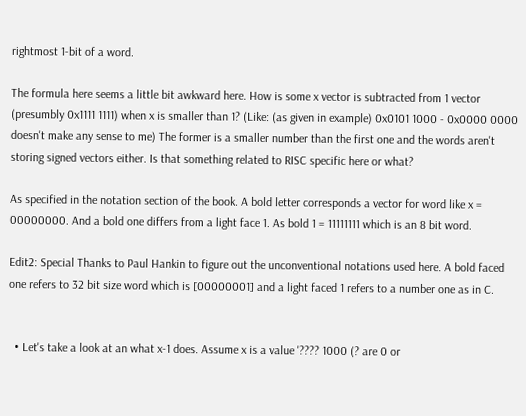rightmost 1-bit of a word.

The formula here seems a little bit awkward here. How is some x vector is subtracted from 1 vector (presumbly 0x1111 1111) when x is smaller than 1? (Like: (as given in example) 0x0101 1000 - 0x0000 0000 doesn't make any sense to me) The former is a smaller number than the first one and the words aren't storing signed vectors either. Is that something related to RISC specific here or what?

As specified in the notation section of the book. A bold letter corresponds a vector for word like x = 00000000. And a bold one differs from a light face 1. As bold 1 = 11111111 which is an 8 bit word.

Edit2: Special Thanks to Paul Hankin to figure out the unconventional notations used here. A bold faced one refers to 32 bit size word which is [00000001] and a light faced 1 refers to a number one as in C.


  • Let's take a look at an what x-1 does. Assume x is a value '???? 1000 (? are 0 or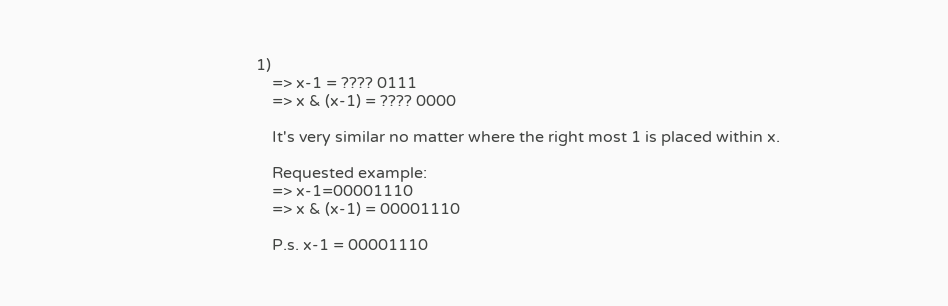1)
    => x-1 = ???? 0111
    => x & (x-1) = ???? 0000

    It's very similar no matter where the right most 1 is placed within x.

    Requested example:
    => x-1=00001110
    => x & (x-1) = 00001110

    P.s. x-1 = 00001110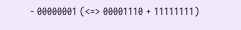- 00000001 (<=> 00001110 + 11111111)